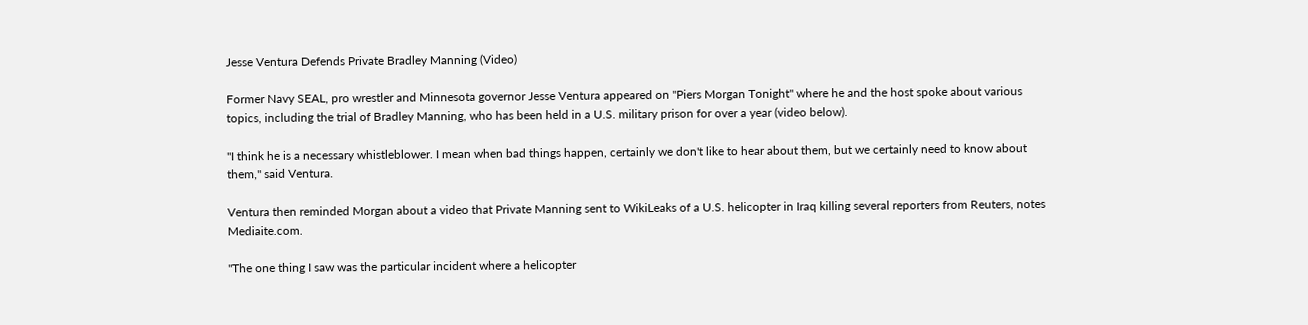Jesse Ventura Defends Private Bradley Manning (Video)

Former Navy SEAL, pro wrestler and Minnesota governor Jesse Ventura appeared on "Piers Morgan Tonight" where he and the host spoke about various topics, including the trial of Bradley Manning, who has been held in a U.S. military prison for over a year (video below).

"I think he is a necessary whistleblower. I mean when bad things happen, certainly we don't like to hear about them, but we certainly need to know about them," said Ventura.

Ventura then reminded Morgan about a video that Private Manning sent to WikiLeaks of a U.S. helicopter in Iraq killing several reporters from Reuters, notes Mediaite.com.

"The one thing I saw was the particular incident where a helicopter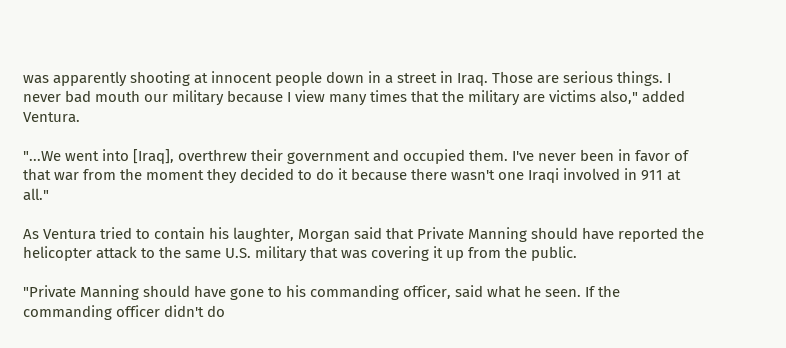was apparently shooting at innocent people down in a street in Iraq. Those are serious things. I never bad mouth our military because I view many times that the military are victims also," added Ventura.

"...We went into [Iraq], overthrew their government and occupied them. I've never been in favor of that war from the moment they decided to do it because there wasn't one Iraqi involved in 911 at all."

As Ventura tried to contain his laughter, Morgan said that Private Manning should have reported the helicopter attack to the same U.S. military that was covering it up from the public.

"Private Manning should have gone to his commanding officer, said what he seen. If the commanding officer didn't do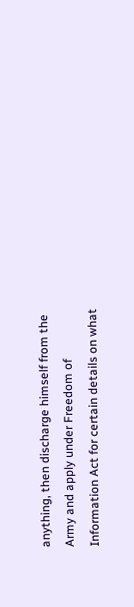anything, then discharge himself from the Army and apply under Freedom of Information Act for certain details on what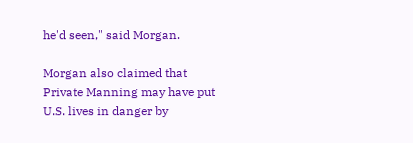he'd seen," said Morgan.

Morgan also claimed that Private Manning may have put U.S. lives in danger by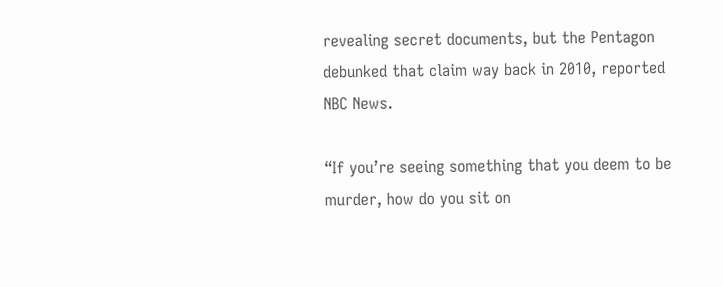revealing secret documents, but the Pentagon debunked that claim way back in 2010, reported NBC News.

“If you’re seeing something that you deem to be murder, how do you sit on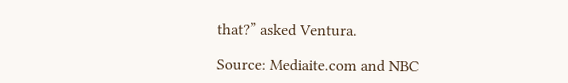that?” asked Ventura.

Source: Mediaite.com and NBC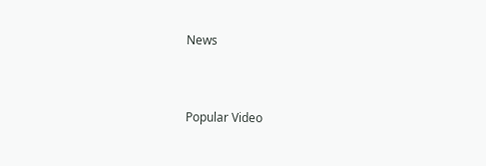News


Popular Video